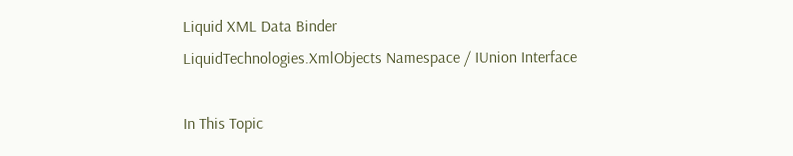Liquid XML Data Binder
LiquidTechnologies.XmlObjects Namespace / IUnion Interface

In This Topic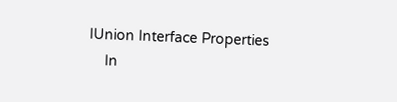IUnion Interface Properties
    In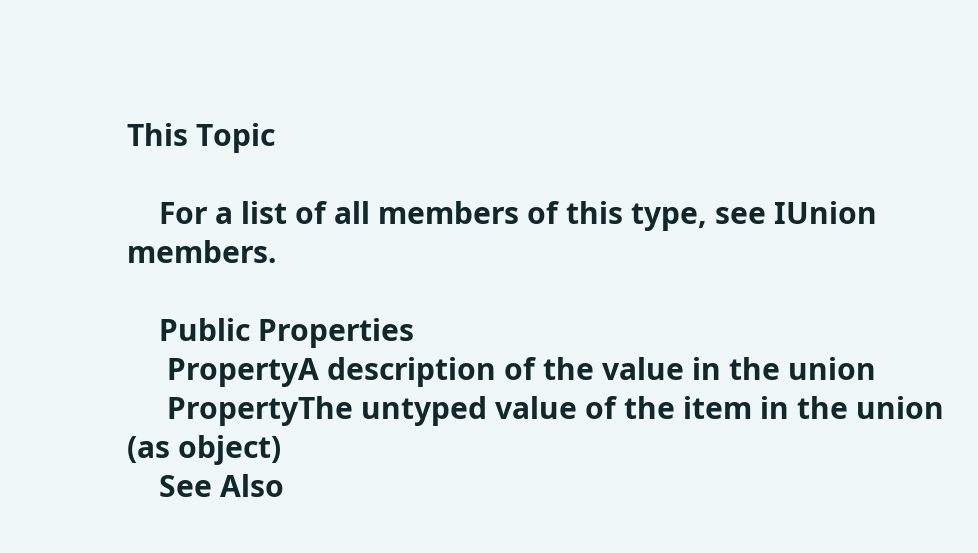This Topic

    For a list of all members of this type, see IUnion members.

    Public Properties
     PropertyA description of the value in the union
     PropertyThe untyped value of the item in the union (as object)
    See Also